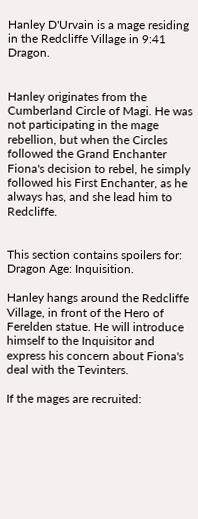Hanley D'Urvain is a mage residing in the Redcliffe Village in 9:41 Dragon.


Hanley originates from the Cumberland Circle of Magi. He was not participating in the mage rebellion, but when the Circles followed the Grand Enchanter Fiona's decision to rebel, he simply followed his First Enchanter, as he always has, and she lead him to Redcliffe.


This section contains spoilers for:
Dragon Age: Inquisition.

Hanley hangs around the Redcliffe Village, in front of the Hero of Ferelden statue. He will introduce himself to the Inquisitor and express his concern about Fiona's deal with the Tevinters.

If the mages are recruited: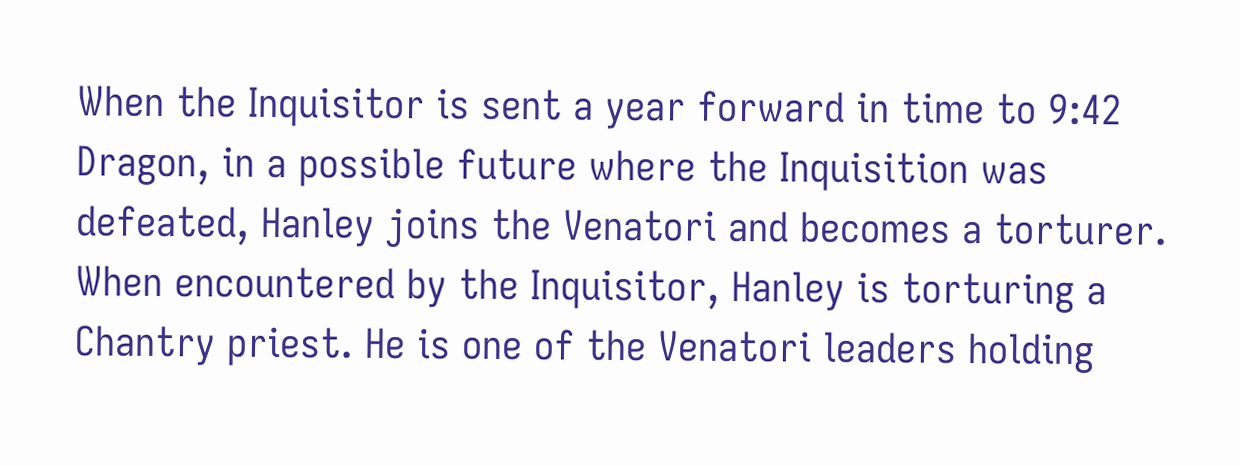When the Inquisitor is sent a year forward in time to 9:42 Dragon, in a possible future where the Inquisition was defeated, Hanley joins the Venatori and becomes a torturer. When encountered by the Inquisitor, Hanley is torturing a Chantry priest. He is one of the Venatori leaders holding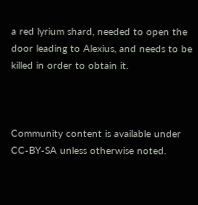a red lyrium shard, needed to open the door leading to Alexius, and needs to be killed in order to obtain it.



Community content is available under CC-BY-SA unless otherwise noted.